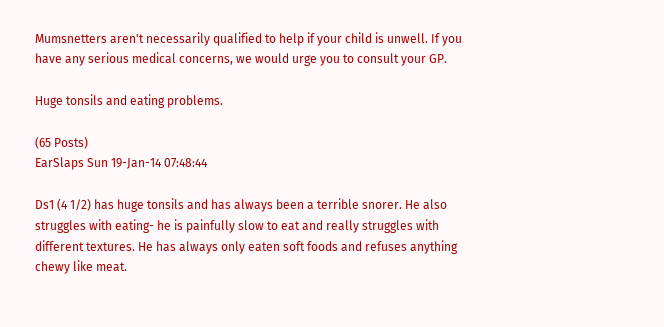Mumsnetters aren't necessarily qualified to help if your child is unwell. If you have any serious medical concerns, we would urge you to consult your GP.

Huge tonsils and eating problems.

(65 Posts)
EarSlaps Sun 19-Jan-14 07:48:44

Ds1 (4 1/2) has huge tonsils and has always been a terrible snorer. He also struggles with eating- he is painfully slow to eat and really struggles with different textures. He has always only eaten soft foods and refuses anything chewy like meat.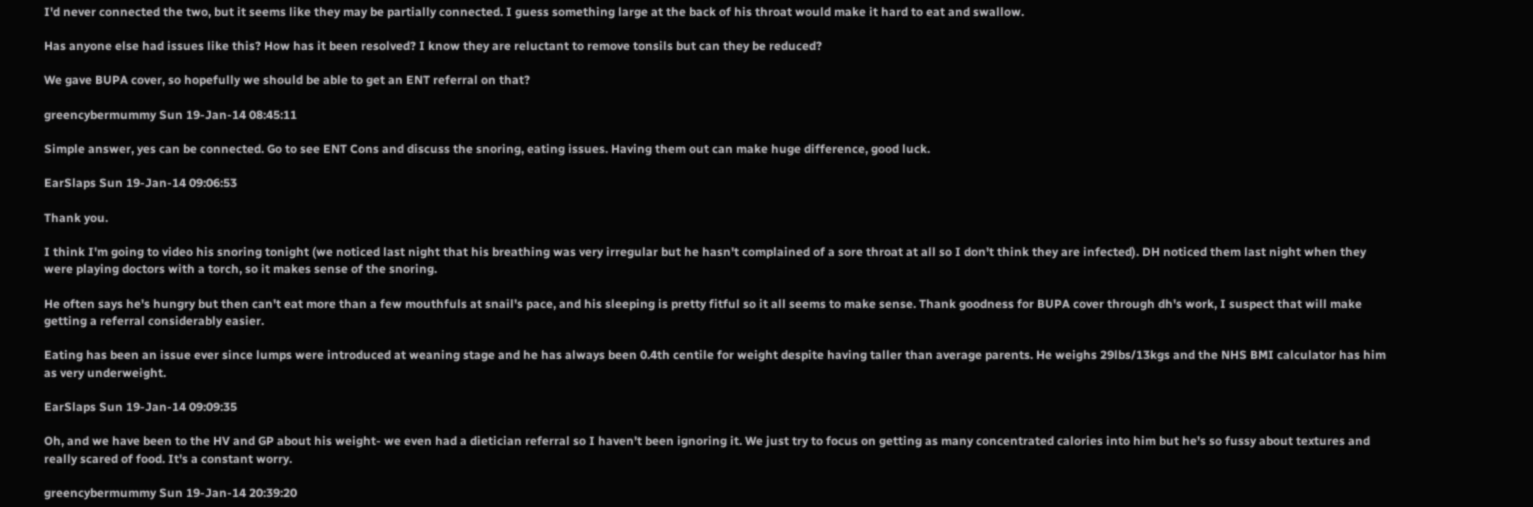I'd never connected the two, but it seems like they may be partially connected. I guess something large at the back of his throat would make it hard to eat and swallow.

Has anyone else had issues like this? How has it been resolved? I know they are reluctant to remove tonsils but can they be reduced?

We gave BUPA cover, so hopefully we should be able to get an ENT referral on that?

greencybermummy Sun 19-Jan-14 08:45:11

Simple answer, yes can be connected. Go to see ENT Cons and discuss the snoring, eating issues. Having them out can make huge difference, good luck.

EarSlaps Sun 19-Jan-14 09:06:53

Thank you.

I think I'm going to video his snoring tonight (we noticed last night that his breathing was very irregular but he hasn't complained of a sore throat at all so I don't think they are infected). DH noticed them last night when they were playing doctors with a torch, so it makes sense of the snoring.

He often says he's hungry but then can't eat more than a few mouthfuls at snail's pace, and his sleeping is pretty fitful so it all seems to make sense. Thank goodness for BUPA cover through dh's work, I suspect that will make getting a referral considerably easier.

Eating has been an issue ever since lumps were introduced at weaning stage and he has always been 0.4th centile for weight despite having taller than average parents. He weighs 29lbs/13kgs and the NHS BMI calculator has him as very underweight.

EarSlaps Sun 19-Jan-14 09:09:35

Oh, and we have been to the HV and GP about his weight- we even had a dietician referral so I haven't been ignoring it. We just try to focus on getting as many concentrated calories into him but he's so fussy about textures and really scared of food. It's a constant worry.

greencybermummy Sun 19-Jan-14 20:39:20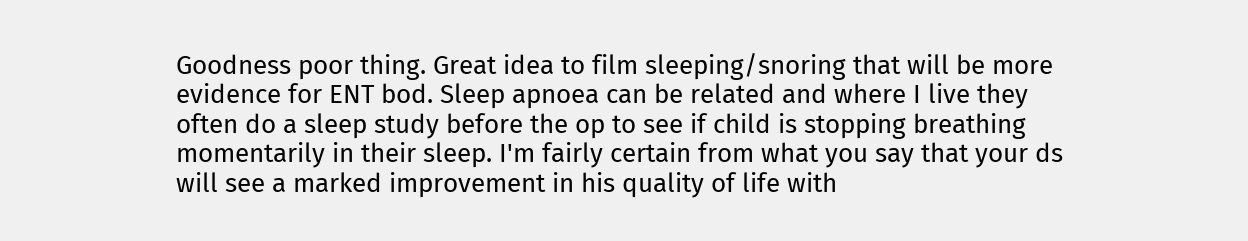Goodness poor thing. Great idea to film sleeping/snoring that will be more evidence for ENT bod. Sleep apnoea can be related and where I live they often do a sleep study before the op to see if child is stopping breathing momentarily in their sleep. I'm fairly certain from what you say that your ds will see a marked improvement in his quality of life with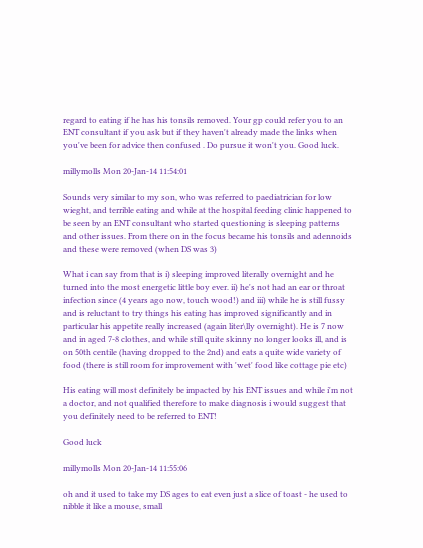regard to eating if he has his tonsils removed. Your gp could refer you to an ENT consultant if you ask but if they haven't already made the links when you've been for advice then confused . Do pursue it won't you. Good luck.

millymolls Mon 20-Jan-14 11:54:01

Sounds very similar to my son, who was referred to paediatrician for low wieght, and terrible eating and while at the hospital feeding clinic happened to be seen by an ENT consultant who started questioning is sleeping patterns and other issues. From there on in the focus became his tonsils and adennoids and these were removed (when DS was 3)

What i can say from that is i) sleeping improved literally overnight and he turned into the most energetic little boy ever. ii) he's not had an ear or throat infection since (4 years ago now, touch wood!) and iii) while he is still fussy and is reluctant to try things his eating has improved significantly and in particular his appetite really increased (again liter\lly overnight). He is 7 now and in aged 7-8 clothes, and while still quite skinny no longer looks ill, and is on 50th centile (having dropped to the 2nd) and eats a quite wide variety of food (there is still room for improvement with 'wet' food like cottage pie etc)

His eating will most definitely be impacted by his ENT issues and while i'm not a doctor, and not qualified therefore to make diagnosis i would suggest that you definitely need to be referred to ENT!

Good luck

millymolls Mon 20-Jan-14 11:55:06

oh and it used to take my DS ages to eat even just a slice of toast - he used to nibble it like a mouse, small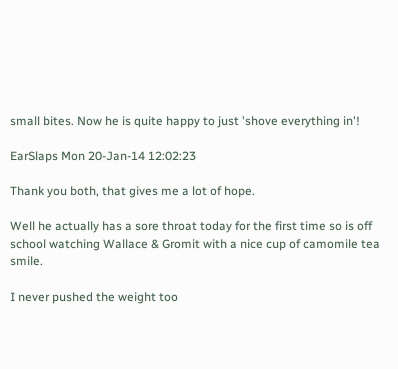small bites. Now he is quite happy to just 'shove everything in'!

EarSlaps Mon 20-Jan-14 12:02:23

Thank you both, that gives me a lot of hope.

Well he actually has a sore throat today for the first time so is off school watching Wallace & Gromit with a nice cup of camomile tea smile.

I never pushed the weight too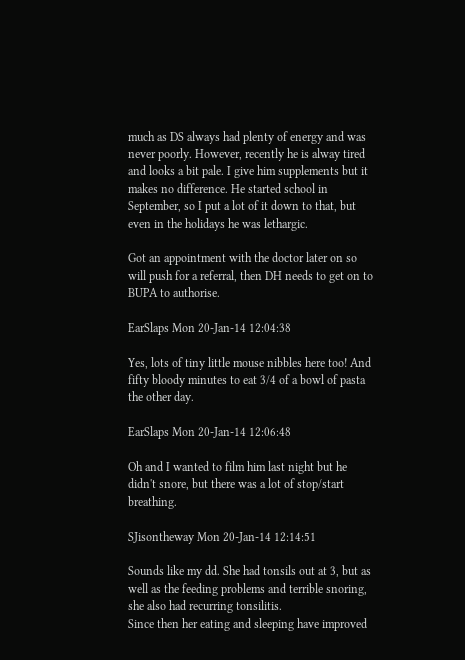much as DS always had plenty of energy and was never poorly. However, recently he is alway tired and looks a bit pale. I give him supplements but it makes no difference. He started school in September, so I put a lot of it down to that, but even in the holidays he was lethargic.

Got an appointment with the doctor later on so will push for a referral, then DH needs to get on to BUPA to authorise.

EarSlaps Mon 20-Jan-14 12:04:38

Yes, lots of tiny little mouse nibbles here too! And fifty bloody minutes to eat 3/4 of a bowl of pasta the other day.

EarSlaps Mon 20-Jan-14 12:06:48

Oh and I wanted to film him last night but he didn't snore, but there was a lot of stop/start breathing.

SJisontheway Mon 20-Jan-14 12:14:51

Sounds like my dd. She had tonsils out at 3, but as well as the feeding problems and terrible snoring, she also had recurring tonsilitis.
Since then her eating and sleeping have improved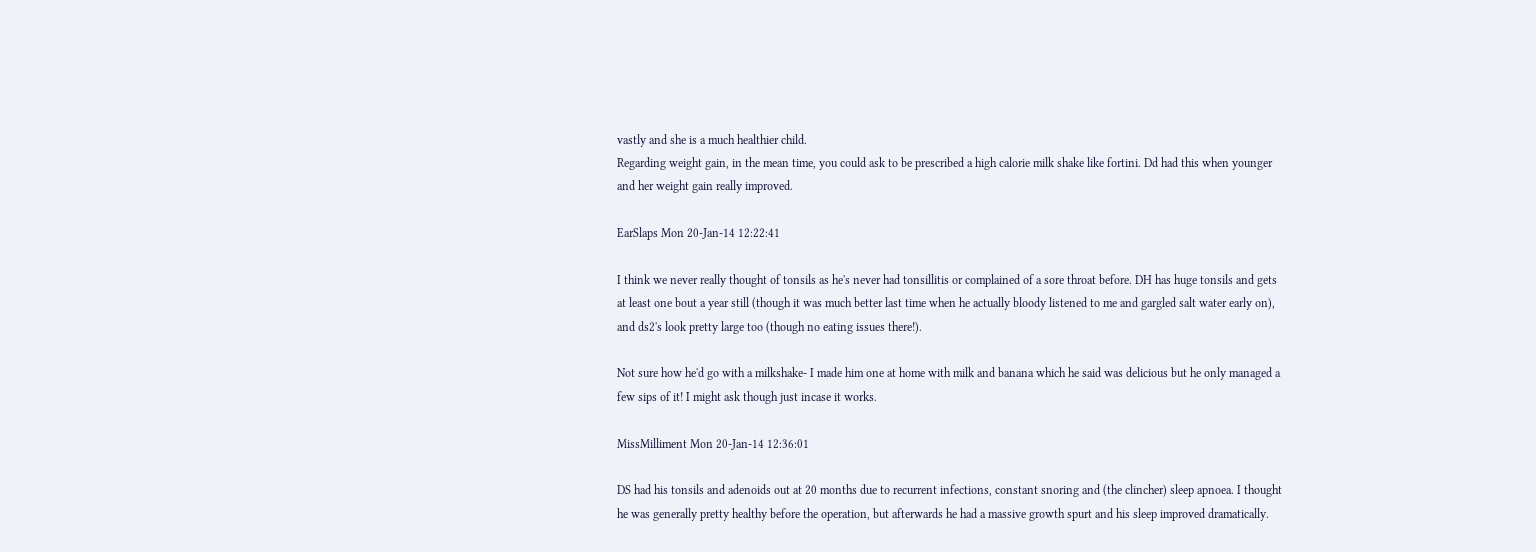vastly and she is a much healthier child.
Regarding weight gain, in the mean time, you could ask to be prescribed a high calorie milk shake like fortini. Dd had this when younger and her weight gain really improved.

EarSlaps Mon 20-Jan-14 12:22:41

I think we never really thought of tonsils as he's never had tonsillitis or complained of a sore throat before. DH has huge tonsils and gets at least one bout a year still (though it was much better last time when he actually bloody listened to me and gargled salt water early on), and ds2's look pretty large too (though no eating issues there!).

Not sure how he'd go with a milkshake- I made him one at home with milk and banana which he said was delicious but he only managed a few sips of it! I might ask though just incase it works.

MissMilliment Mon 20-Jan-14 12:36:01

DS had his tonsils and adenoids out at 20 months due to recurrent infections, constant snoring and (the clincher) sleep apnoea. I thought he was generally pretty healthy before the operation, but afterwards he had a massive growth spurt and his sleep improved dramatically.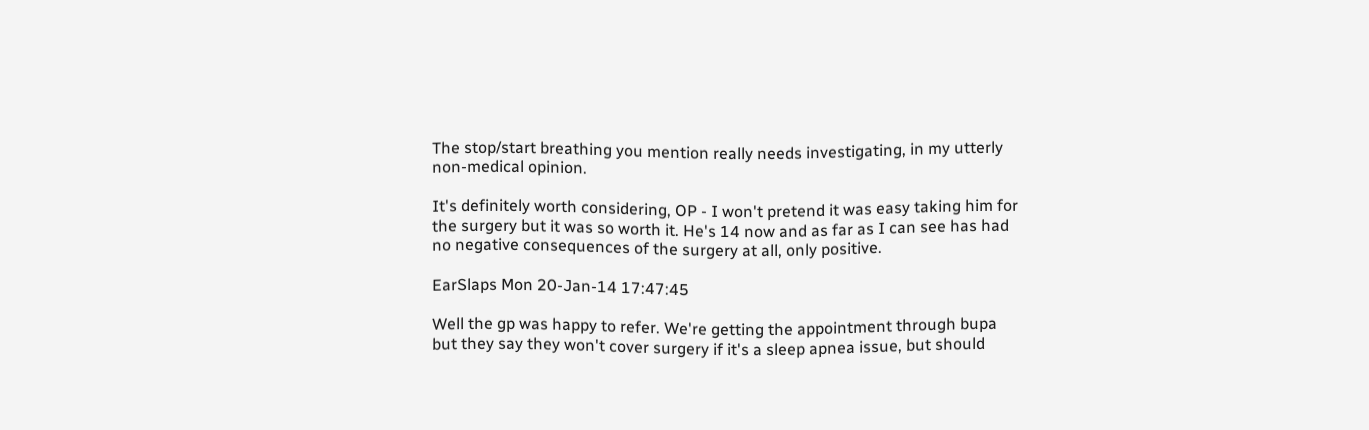The stop/start breathing you mention really needs investigating, in my utterly non-medical opinion.

It's definitely worth considering, OP - I won't pretend it was easy taking him for the surgery but it was so worth it. He's 14 now and as far as I can see has had no negative consequences of the surgery at all, only positive.

EarSlaps Mon 20-Jan-14 17:47:45

Well the gp was happy to refer. We're getting the appointment through bupa but they say they won't cover surgery if it's a sleep apnea issue, but should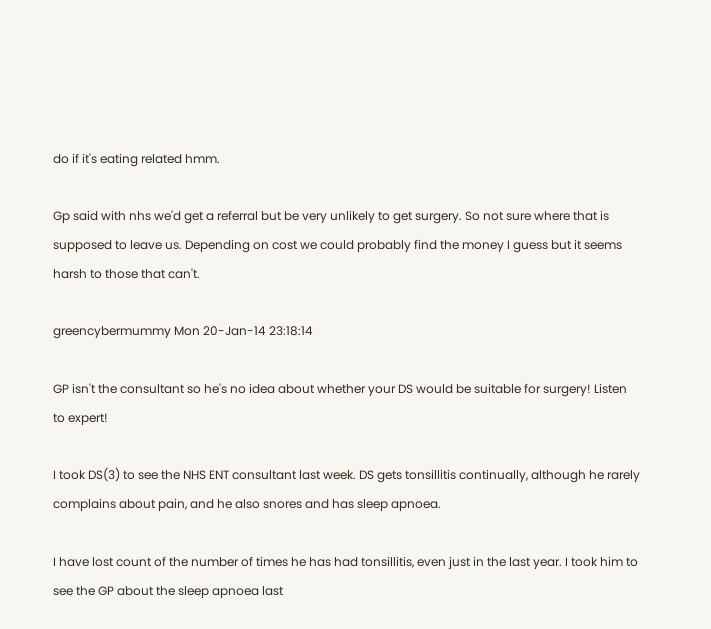do if it's eating related hmm.

Gp said with nhs we'd get a referral but be very unlikely to get surgery. So not sure where that is supposed to leave us. Depending on cost we could probably find the money I guess but it seems harsh to those that can't.

greencybermummy Mon 20-Jan-14 23:18:14

GP isn't the consultant so he's no idea about whether your DS would be suitable for surgery! Listen to expert!

I took DS(3) to see the NHS ENT consultant last week. DS gets tonsillitis continually, although he rarely complains about pain, and he also snores and has sleep apnoea.

I have lost count of the number of times he has had tonsillitis, even just in the last year. I took him to see the GP about the sleep apnoea last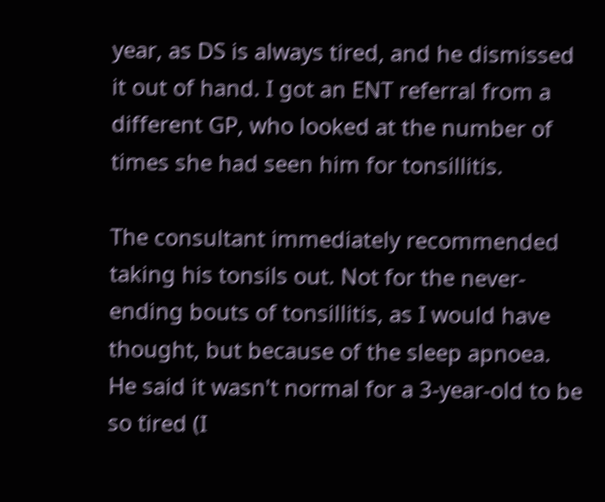year, as DS is always tired, and he dismissed it out of hand. I got an ENT referral from a different GP, who looked at the number of times she had seen him for tonsillitis.

The consultant immediately recommended taking his tonsils out. Not for the never-ending bouts of tonsillitis, as I would have thought, but because of the sleep apnoea. He said it wasn't normal for a 3-year-old to be so tired (I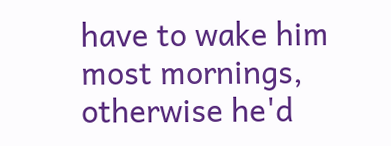have to wake him most mornings, otherwise he'd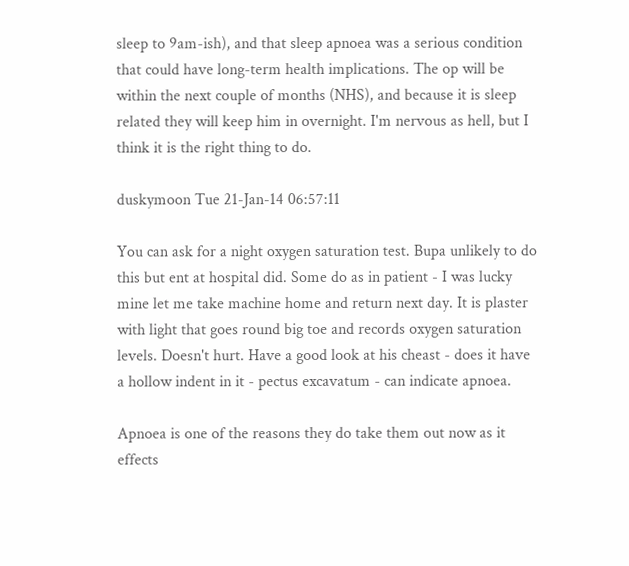sleep to 9am-ish), and that sleep apnoea was a serious condition that could have long-term health implications. The op will be within the next couple of months (NHS), and because it is sleep related they will keep him in overnight. I'm nervous as hell, but I think it is the right thing to do.

duskymoon Tue 21-Jan-14 06:57:11

You can ask for a night oxygen saturation test. Bupa unlikely to do this but ent at hospital did. Some do as in patient - I was lucky mine let me take machine home and return next day. It is plaster with light that goes round big toe and records oxygen saturation levels. Doesn't hurt. Have a good look at his cheast - does it have a hollow indent in it - pectus excavatum - can indicate apnoea.

Apnoea is one of the reasons they do take them out now as it effects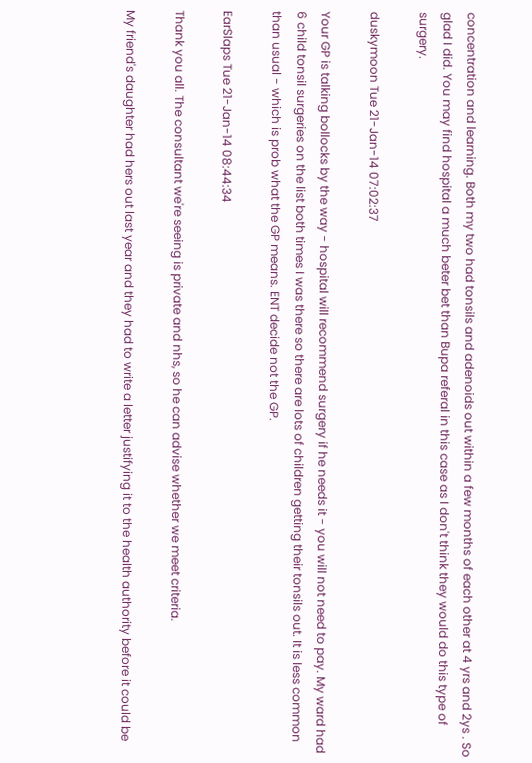concentration and learning. Both my two had tonsils and adenoids out within a few months of each other at 4 yrs and 2ys . So glad I did. You may find hospital a much beter bet than Bupa referal in this case as I don't think they would do this type of surgery.

duskymoon Tue 21-Jan-14 07:02:37

Your GP is talking bollocks by the way - hospital will recommend surgery if he needs it - you will not need to pay. My ward had 6 child tonsil surgeries on the list both times I was there so there are lots of children getting their tonsils out. It is less common than usual - which is prob what the GP means. ENT decide not the GP.

EarSlaps Tue 21-Jan-14 08:44:34

Thank you all. The consultant we're seeing is private and nhs, so he can advise whether we meet criteria.

My friend's daughter had hers out last year and they had to write a letter justifying it to the health authority before it could be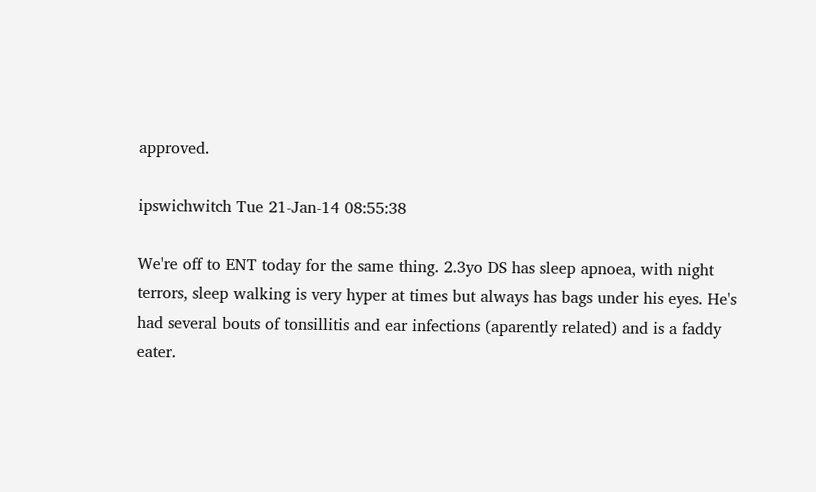approved.

ipswichwitch Tue 21-Jan-14 08:55:38

We're off to ENT today for the same thing. 2.3yo DS has sleep apnoea, with night terrors, sleep walking is very hyper at times but always has bags under his eyes. He's had several bouts of tonsillitis and ear infections (aparently related) and is a faddy eater.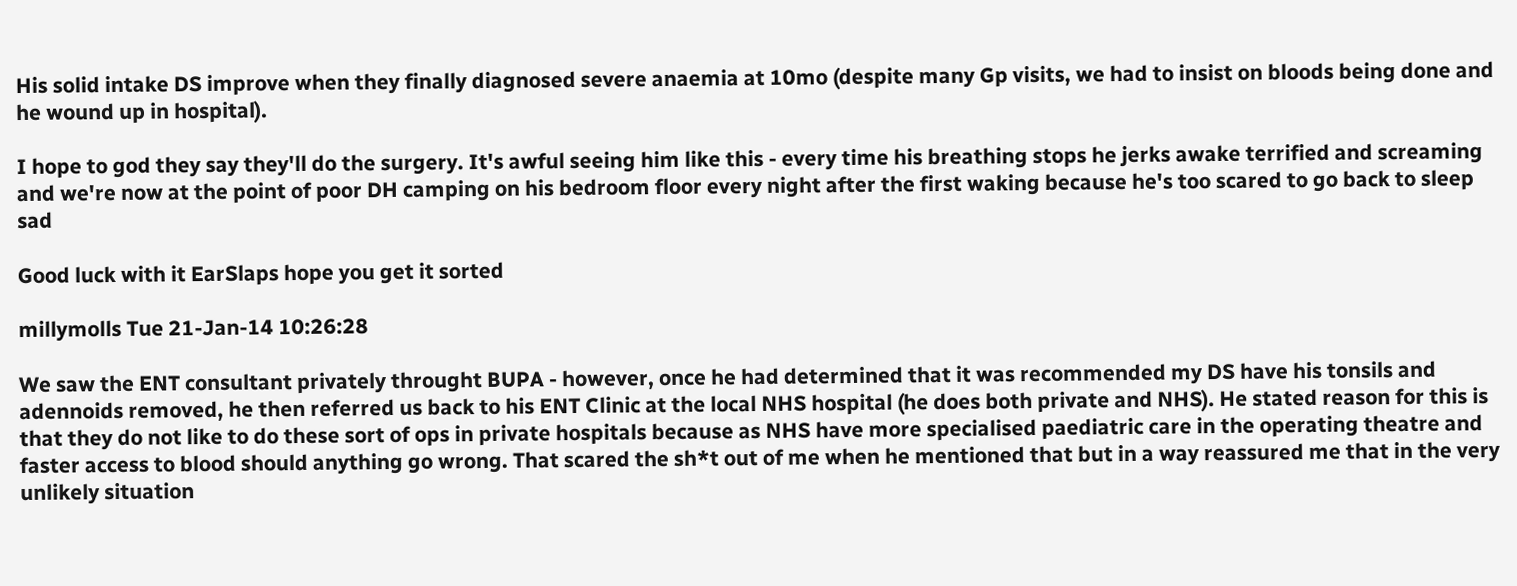His solid intake DS improve when they finally diagnosed severe anaemia at 10mo (despite many Gp visits, we had to insist on bloods being done and he wound up in hospital).

I hope to god they say they'll do the surgery. It's awful seeing him like this - every time his breathing stops he jerks awake terrified and screaming and we're now at the point of poor DH camping on his bedroom floor every night after the first waking because he's too scared to go back to sleep sad

Good luck with it EarSlaps hope you get it sorted

millymolls Tue 21-Jan-14 10:26:28

We saw the ENT consultant privately throught BUPA - however, once he had determined that it was recommended my DS have his tonsils and adennoids removed, he then referred us back to his ENT Clinic at the local NHS hospital (he does both private and NHS). He stated reason for this is that they do not like to do these sort of ops in private hospitals because as NHS have more specialised paediatric care in the operating theatre and faster access to blood should anything go wrong. That scared the sh*t out of me when he mentioned that but in a way reassured me that in the very unlikely situation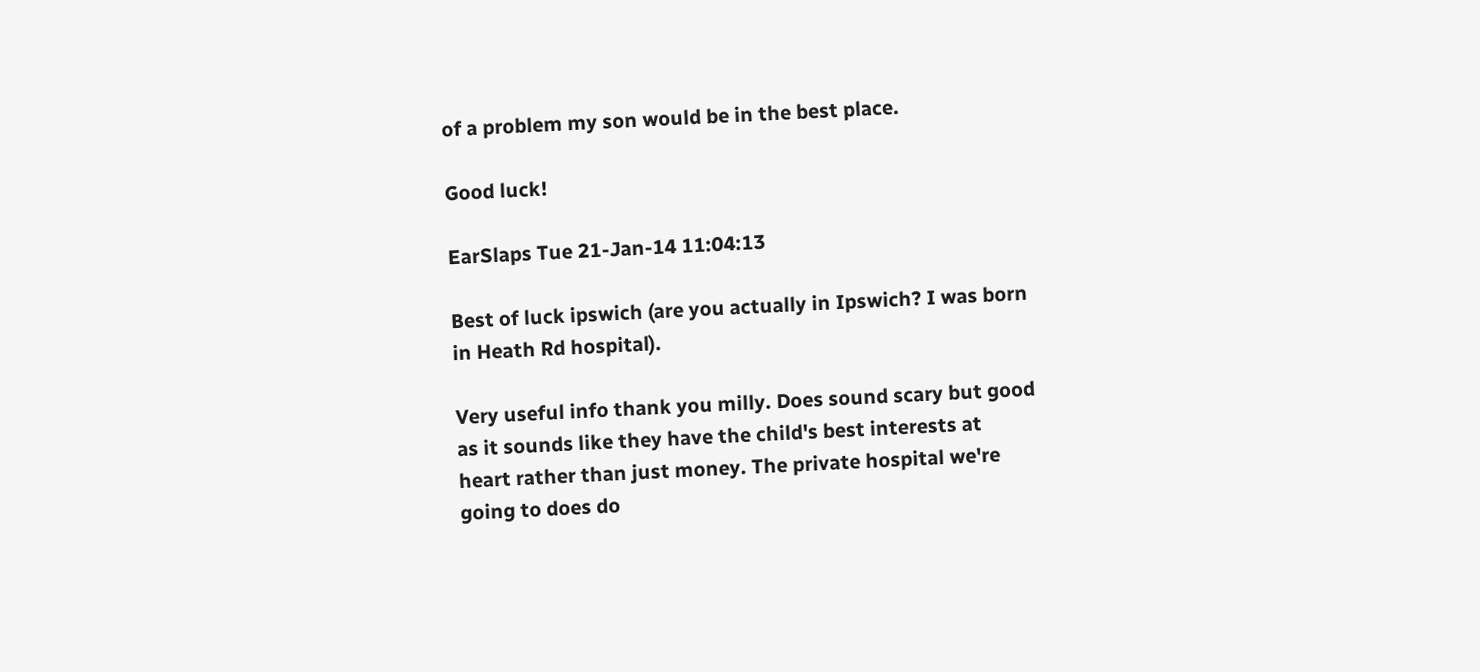of a problem my son would be in the best place.

Good luck!

EarSlaps Tue 21-Jan-14 11:04:13

Best of luck ipswich (are you actually in Ipswich? I was born in Heath Rd hospital).

Very useful info thank you milly. Does sound scary but good as it sounds like they have the child's best interests at heart rather than just money. The private hospital we're going to does do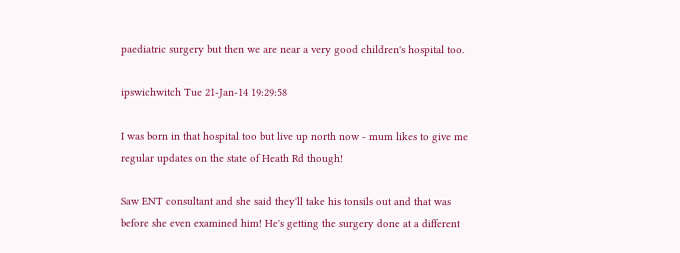paediatric surgery but then we are near a very good children's hospital too.

ipswichwitch Tue 21-Jan-14 19:29:58

I was born in that hospital too but live up north now - mum likes to give me regular updates on the state of Heath Rd though!

Saw ENT consultant and she said they'll take his tonsils out and that was before she even examined him! He's getting the surgery done at a different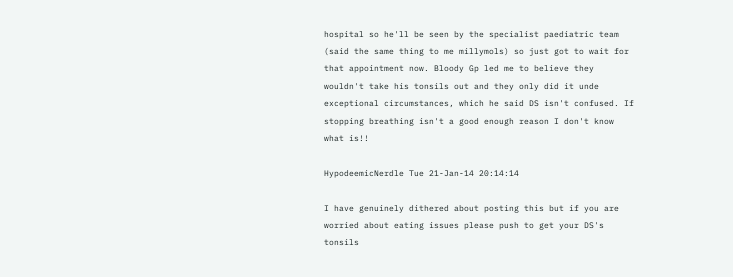hospital so he'll be seen by the specialist paediatric team (said the same thing to me millymols) so just got to wait for that appointment now. Bloody Gp led me to believe they wouldn't take his tonsils out and they only did it unde exceptional circumstances, which he said DS isn't confused. If stopping breathing isn't a good enough reason I don't know what is!!

HypodeemicNerdle Tue 21-Jan-14 20:14:14

I have genuinely dithered about posting this but if you are worried about eating issues please push to get your DS's tonsils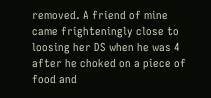removed. A friend of mine came frighteningly close to loosing her DS when he was 4 after he choked on a piece of food and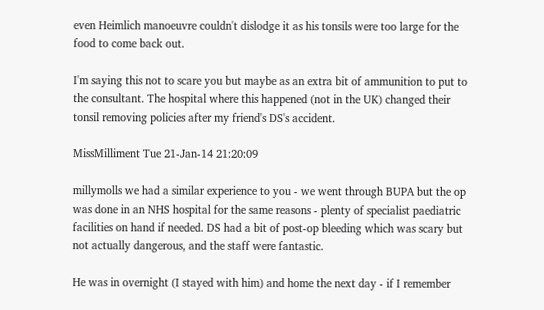even Heimlich manoeuvre couldn't dislodge it as his tonsils were too large for the food to come back out.

I'm saying this not to scare you but maybe as an extra bit of ammunition to put to the consultant. The hospital where this happened (not in the UK) changed their tonsil removing policies after my friend's DS's accident.

MissMilliment Tue 21-Jan-14 21:20:09

millymolls we had a similar experience to you - we went through BUPA but the op was done in an NHS hospital for the same reasons - plenty of specialist paediatric facilities on hand if needed. DS had a bit of post-op bleeding which was scary but not actually dangerous, and the staff were fantastic.

He was in overnight (I stayed with him) and home the next day - if I remember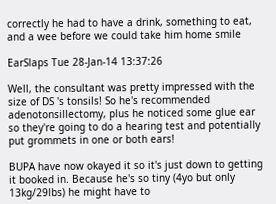correctly he had to have a drink, something to eat, and a wee before we could take him home smile

EarSlaps Tue 28-Jan-14 13:37:26

Well, the consultant was pretty impressed with the size of DS 's tonsils! So he's recommended adenotonsillectomy, plus he noticed some glue ear so they're going to do a hearing test and potentially put grommets in one or both ears!

BUPA have now okayed it so it's just down to getting it booked in. Because he's so tiny (4yo but only 13kg/29lbs) he might have to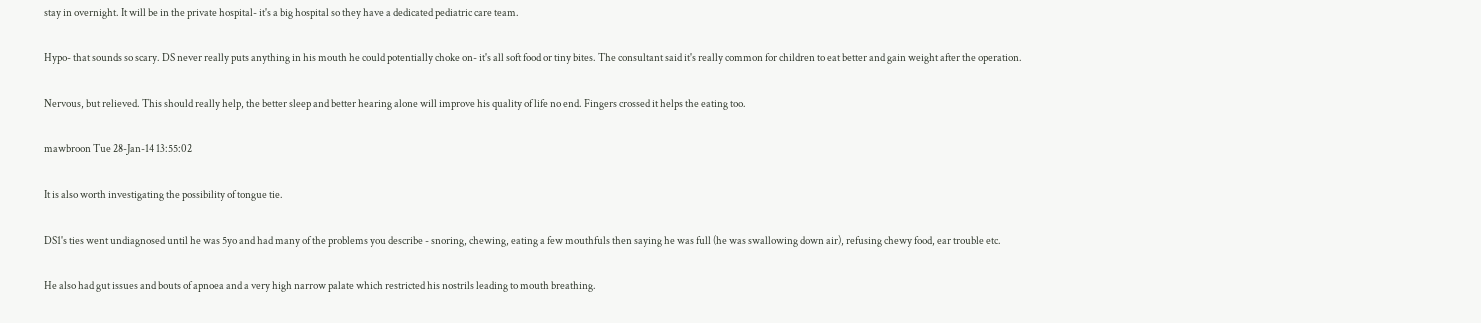stay in overnight. It will be in the private hospital- it's a big hospital so they have a dedicated pediatric care team.

Hypo- that sounds so scary. DS never really puts anything in his mouth he could potentially choke on- it's all soft food or tiny bites. The consultant said it's really common for children to eat better and gain weight after the operation.

Nervous, but relieved. This should really help, the better sleep and better hearing alone will improve his quality of life no end. Fingers crossed it helps the eating too.

mawbroon Tue 28-Jan-14 13:55:02

It is also worth investigating the possibility of tongue tie.

DS1's ties went undiagnosed until he was 5yo and had many of the problems you describe - snoring, chewing, eating a few mouthfuls then saying he was full (he was swallowing down air), refusing chewy food, ear trouble etc.

He also had gut issues and bouts of apnoea and a very high narrow palate which restricted his nostrils leading to mouth breathing.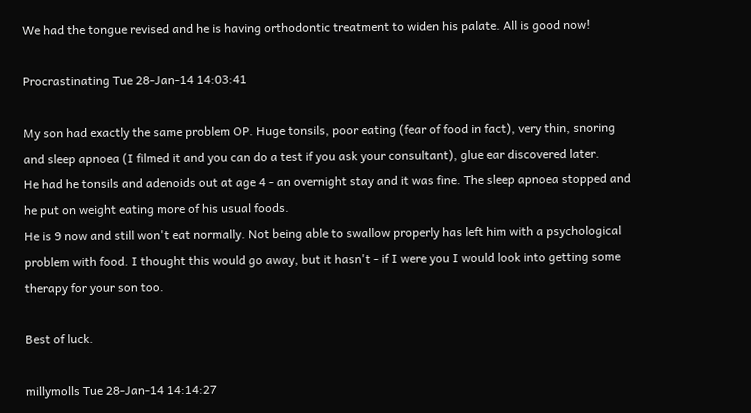We had the tongue revised and he is having orthodontic treatment to widen his palate. All is good now!

Procrastinating Tue 28-Jan-14 14:03:41

My son had exactly the same problem OP. Huge tonsils, poor eating (fear of food in fact), very thin, snoring and sleep apnoea (I filmed it and you can do a test if you ask your consultant), glue ear discovered later.
He had he tonsils and adenoids out at age 4 - an overnight stay and it was fine. The sleep apnoea stopped and he put on weight eating more of his usual foods.
He is 9 now and still won't eat normally. Not being able to swallow properly has left him with a psychological problem with food. I thought this would go away, but it hasn't - if I were you I would look into getting some therapy for your son too.

Best of luck.

millymolls Tue 28-Jan-14 14:14:27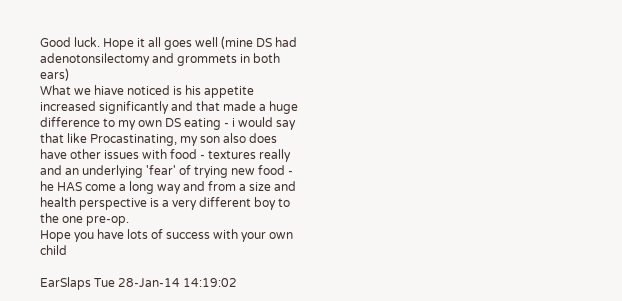Good luck. Hope it all goes well (mine DS had adenotonsilectomy and grommets in both ears)
What we hiave noticed is his appetite increased significantly and that made a huge difference to my own DS eating - i would say that like Procastinating, my son also does have other issues with food - textures really and an underlying 'fear' of trying new food - he HAS come a long way and from a size and health perspective is a very different boy to the one pre-op.
Hope you have lots of success with your own child

EarSlaps Tue 28-Jan-14 14:19:02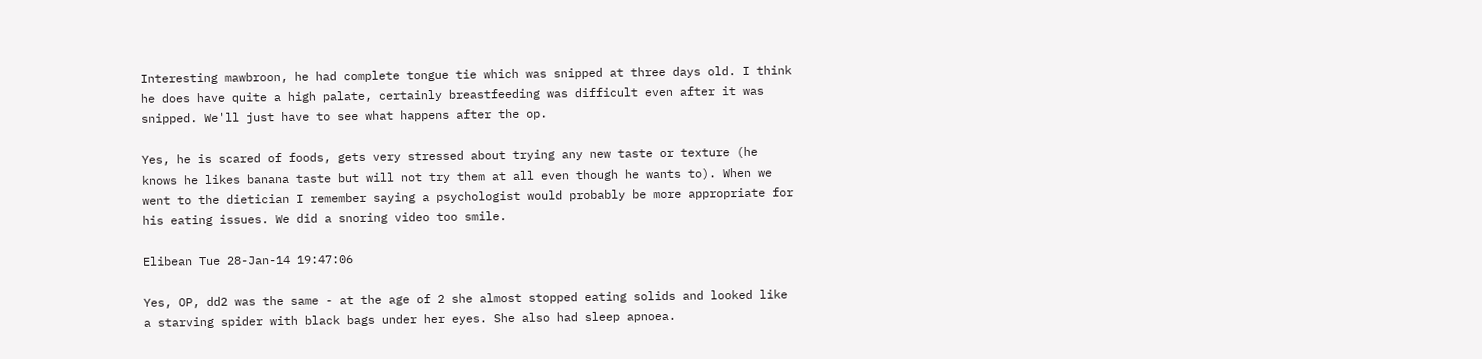Interesting mawbroon, he had complete tongue tie which was snipped at three days old. I think he does have quite a high palate, certainly breastfeeding was difficult even after it was snipped. We'll just have to see what happens after the op.

Yes, he is scared of foods, gets very stressed about trying any new taste or texture (he knows he likes banana taste but will not try them at all even though he wants to). When we went to the dietician I remember saying a psychologist would probably be more appropriate for his eating issues. We did a snoring video too smile.

Elibean Tue 28-Jan-14 19:47:06

Yes, OP, dd2 was the same - at the age of 2 she almost stopped eating solids and looked like a starving spider with black bags under her eyes. She also had sleep apnoea.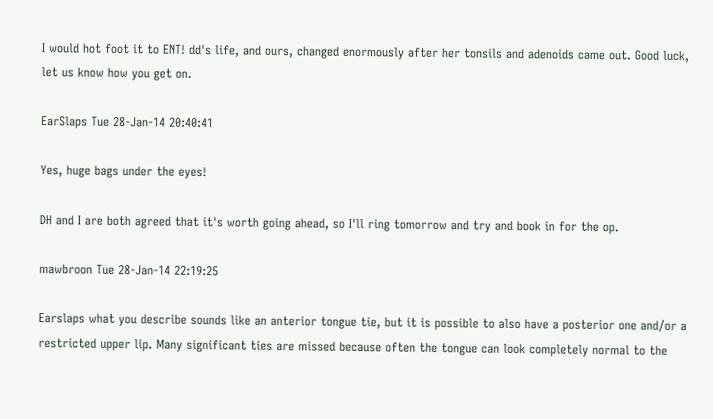I would hot foot it to ENT! dd's life, and ours, changed enormously after her tonsils and adenoids came out. Good luck, let us know how you get on.

EarSlaps Tue 28-Jan-14 20:40:41

Yes, huge bags under the eyes!

DH and I are both agreed that it's worth going ahead, so I'll ring tomorrow and try and book in for the op.

mawbroon Tue 28-Jan-14 22:19:25

Earslaps what you describe sounds like an anterior tongue tie, but it is possible to also have a posterior one and/or a restricted upper lip. Many significant ties are missed because often the tongue can look completely normal to the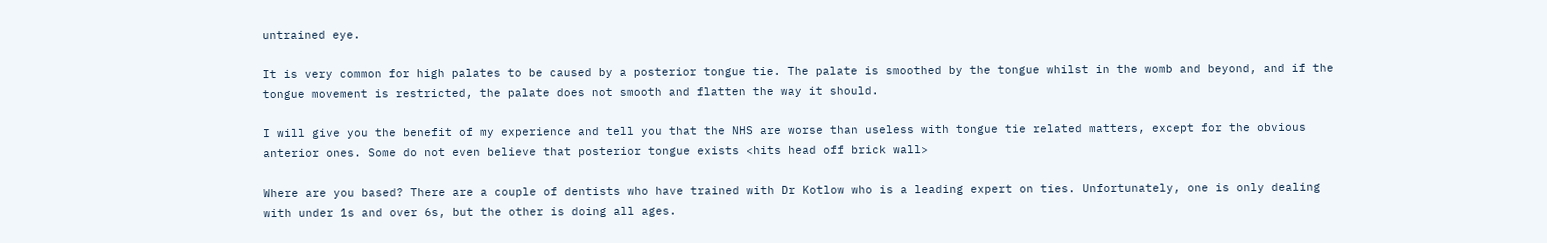untrained eye.

It is very common for high palates to be caused by a posterior tongue tie. The palate is smoothed by the tongue whilst in the womb and beyond, and if the tongue movement is restricted, the palate does not smooth and flatten the way it should.

I will give you the benefit of my experience and tell you that the NHS are worse than useless with tongue tie related matters, except for the obvious anterior ones. Some do not even believe that posterior tongue exists <hits head off brick wall>

Where are you based? There are a couple of dentists who have trained with Dr Kotlow who is a leading expert on ties. Unfortunately, one is only dealing with under 1s and over 6s, but the other is doing all ages.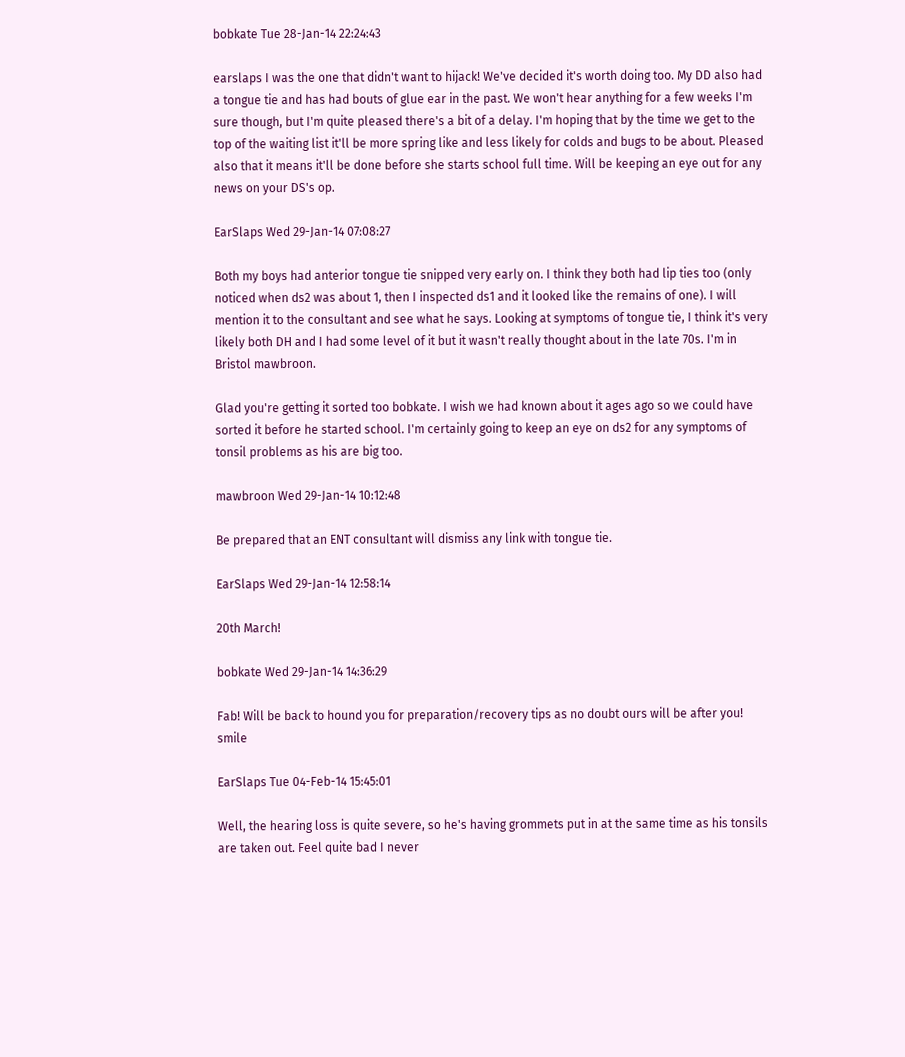bobkate Tue 28-Jan-14 22:24:43

earslaps I was the one that didn't want to hijack! We've decided it's worth doing too. My DD also had a tongue tie and has had bouts of glue ear in the past. We won't hear anything for a few weeks I'm sure though, but I'm quite pleased there's a bit of a delay. I'm hoping that by the time we get to the top of the waiting list it'll be more spring like and less likely for colds and bugs to be about. Pleased also that it means it'll be done before she starts school full time. Will be keeping an eye out for any news on your DS's op.

EarSlaps Wed 29-Jan-14 07:08:27

Both my boys had anterior tongue tie snipped very early on. I think they both had lip ties too (only noticed when ds2 was about 1, then I inspected ds1 and it looked like the remains of one). I will mention it to the consultant and see what he says. Looking at symptoms of tongue tie, I think it's very likely both DH and I had some level of it but it wasn't really thought about in the late 70s. I'm in Bristol mawbroon.

Glad you're getting it sorted too bobkate. I wish we had known about it ages ago so we could have sorted it before he started school. I'm certainly going to keep an eye on ds2 for any symptoms of tonsil problems as his are big too.

mawbroon Wed 29-Jan-14 10:12:48

Be prepared that an ENT consultant will dismiss any link with tongue tie.

EarSlaps Wed 29-Jan-14 12:58:14

20th March!

bobkate Wed 29-Jan-14 14:36:29

Fab! Will be back to hound you for preparation/recovery tips as no doubt ours will be after you! smile

EarSlaps Tue 04-Feb-14 15:45:01

Well, the hearing loss is quite severe, so he's having grommets put in at the same time as his tonsils are taken out. Feel quite bad I never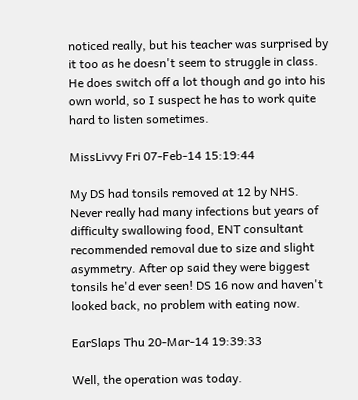noticed really, but his teacher was surprised by it too as he doesn't seem to struggle in class. He does switch off a lot though and go into his own world, so I suspect he has to work quite hard to listen sometimes.

MissLivvy Fri 07-Feb-14 15:19:44

My DS had tonsils removed at 12 by NHS. Never really had many infections but years of difficulty swallowing food, ENT consultant recommended removal due to size and slight asymmetry. After op said they were biggest tonsils he'd ever seen! DS 16 now and haven't looked back, no problem with eating now.

EarSlaps Thu 20-Mar-14 19:39:33

Well, the operation was today.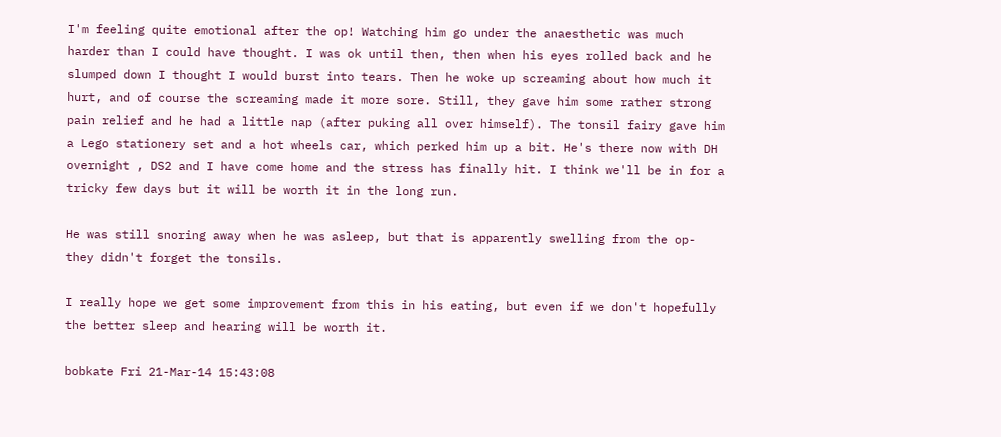I'm feeling quite emotional after the op! Watching him go under the anaesthetic was much harder than I could have thought. I was ok until then, then when his eyes rolled back and he slumped down I thought I would burst into tears. Then he woke up screaming about how much it hurt, and of course the screaming made it more sore. Still, they gave him some rather strong pain relief and he had a little nap (after puking all over himself). The tonsil fairy gave him a Lego stationery set and a hot wheels car, which perked him up a bit. He's there now with DH overnight , DS2 and I have come home and the stress has finally hit. I think we'll be in for a tricky few days but it will be worth it in the long run.

He was still snoring away when he was asleep, but that is apparently swelling from the op- they didn't forget the tonsils.

I really hope we get some improvement from this in his eating, but even if we don't hopefully the better sleep and hearing will be worth it.

bobkate Fri 21-Mar-14 15:43:08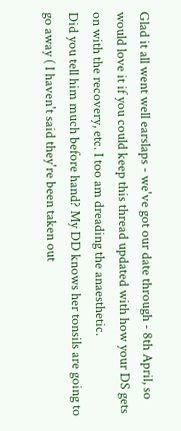Glad it all went well earslaps - we've got our date through - 8th April, so would love it if you could keep this thread updated with how your DS gets on with the recovery, etc. I too am dreading the anaesthetic.
Did you tell him much before hand? My DD knows her tonsils are going to go away ( I haven't said they're been taken out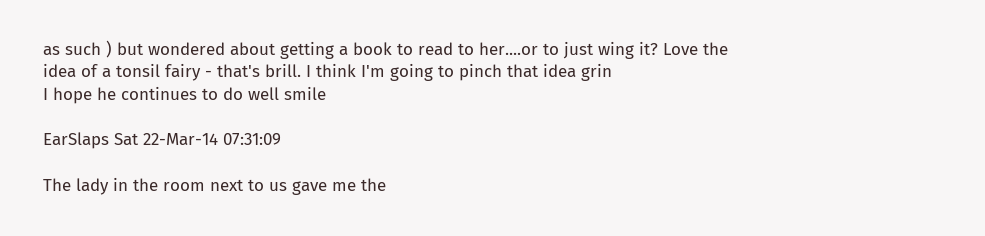as such ) but wondered about getting a book to read to her....or to just wing it? Love the idea of a tonsil fairy - that's brill. I think I'm going to pinch that idea grin
I hope he continues to do well smile

EarSlaps Sat 22-Mar-14 07:31:09

The lady in the room next to us gave me the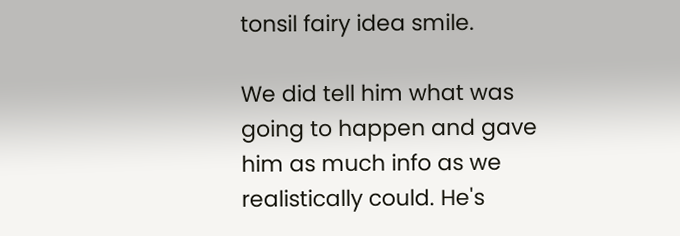tonsil fairy idea smile.

We did tell him what was going to happen and gave him as much info as we realistically could. He's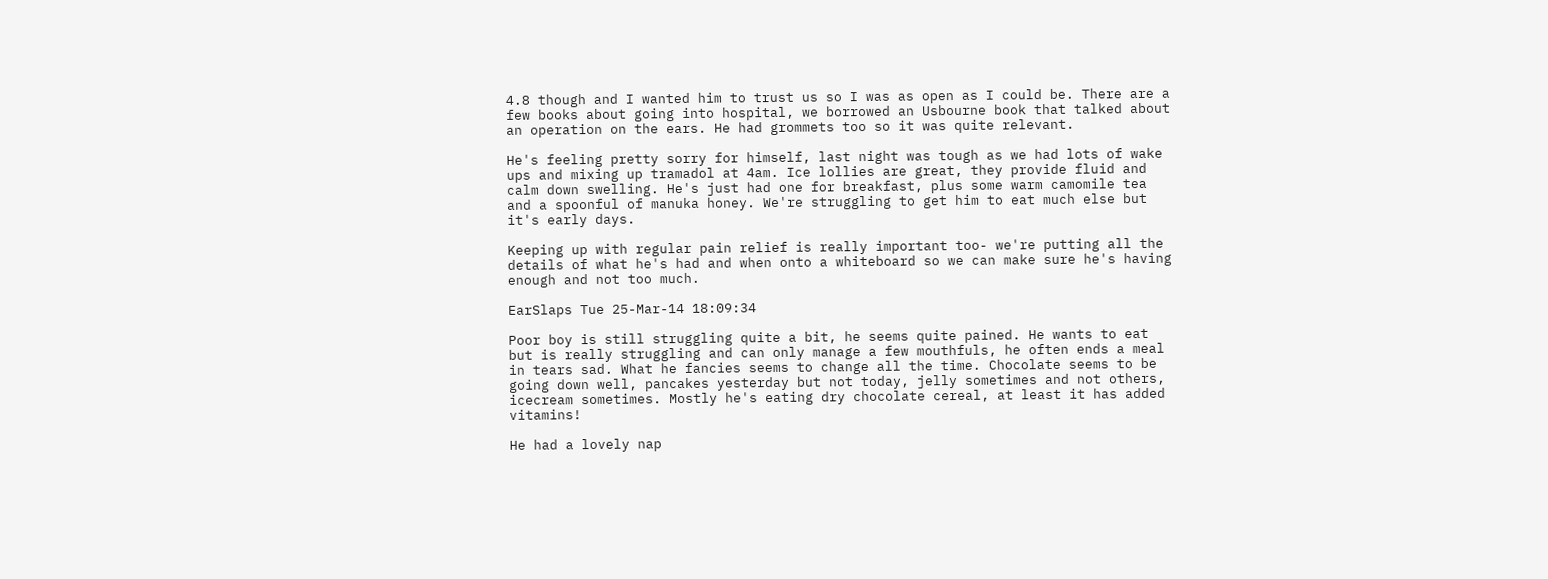4.8 though and I wanted him to trust us so I was as open as I could be. There are a few books about going into hospital, we borrowed an Usbourne book that talked about an operation on the ears. He had grommets too so it was quite relevant.

He's feeling pretty sorry for himself, last night was tough as we had lots of wake ups and mixing up tramadol at 4am. Ice lollies are great, they provide fluid and calm down swelling. He's just had one for breakfast, plus some warm camomile tea and a spoonful of manuka honey. We're struggling to get him to eat much else but it's early days.

Keeping up with regular pain relief is really important too- we're putting all the details of what he's had and when onto a whiteboard so we can make sure he's having enough and not too much.

EarSlaps Tue 25-Mar-14 18:09:34

Poor boy is still struggling quite a bit, he seems quite pained. He wants to eat but is really struggling and can only manage a few mouthfuls, he often ends a meal in tears sad. What he fancies seems to change all the time. Chocolate seems to be going down well, pancakes yesterday but not today, jelly sometimes and not others, icecream sometimes. Mostly he's eating dry chocolate cereal, at least it has added vitamins!

He had a lovely nap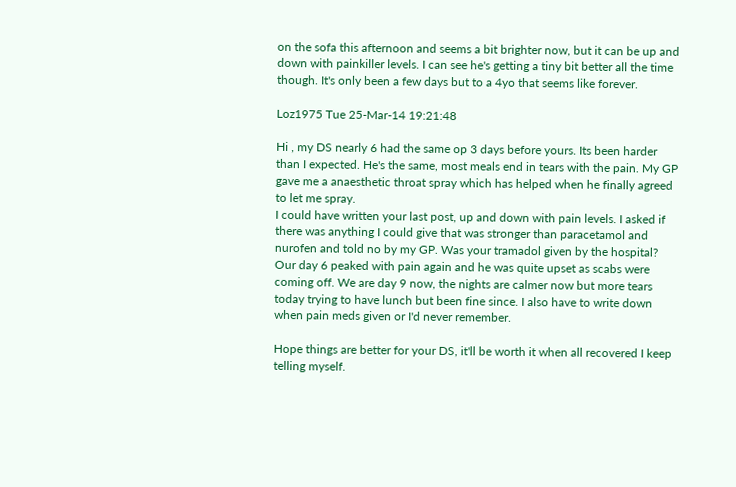on the sofa this afternoon and seems a bit brighter now, but it can be up and down with painkiller levels. I can see he's getting a tiny bit better all the time though. It's only been a few days but to a 4yo that seems like forever.

Loz1975 Tue 25-Mar-14 19:21:48

Hi , my DS nearly 6 had the same op 3 days before yours. Its been harder than I expected. He's the same, most meals end in tears with the pain. My GP gave me a anaesthetic throat spray which has helped when he finally agreed to let me spray.
I could have written your last post, up and down with pain levels. I asked if there was anything I could give that was stronger than paracetamol and nurofen and told no by my GP. Was your tramadol given by the hospital? Our day 6 peaked with pain again and he was quite upset as scabs were coming off. We are day 9 now, the nights are calmer now but more tears today trying to have lunch but been fine since. I also have to write down when pain meds given or I'd never remember.

Hope things are better for your DS, it'll be worth it when all recovered I keep telling myself.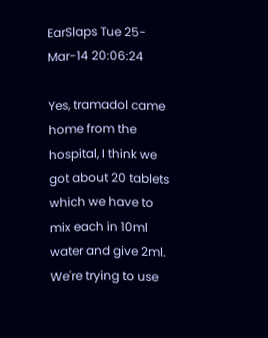EarSlaps Tue 25-Mar-14 20:06:24

Yes, tramadol came home from the hospital, I think we got about 20 tablets which we have to mix each in 10ml water and give 2ml. We're trying to use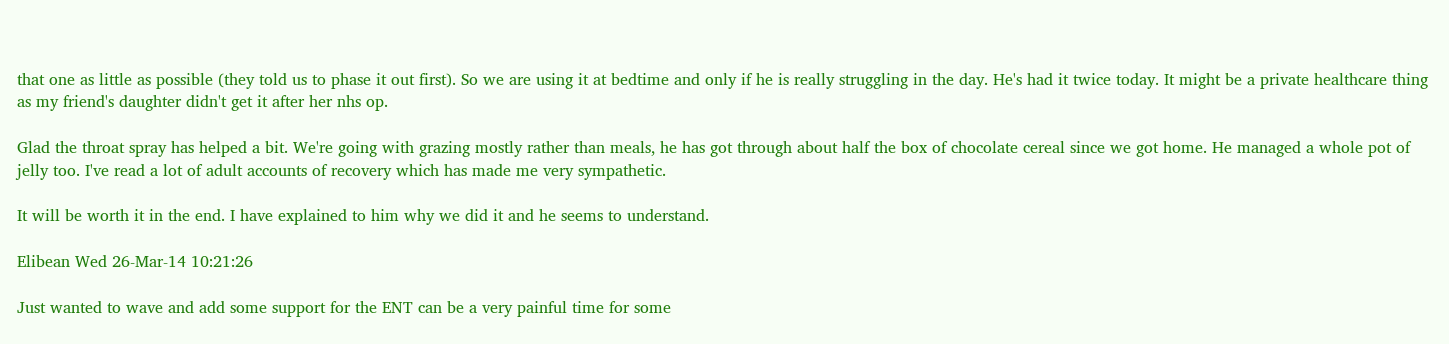that one as little as possible (they told us to phase it out first). So we are using it at bedtime and only if he is really struggling in the day. He's had it twice today. It might be a private healthcare thing as my friend's daughter didn't get it after her nhs op.

Glad the throat spray has helped a bit. We're going with grazing mostly rather than meals, he has got through about half the box of chocolate cereal since we got home. He managed a whole pot of jelly too. I've read a lot of adult accounts of recovery which has made me very sympathetic.

It will be worth it in the end. I have explained to him why we did it and he seems to understand.

Elibean Wed 26-Mar-14 10:21:26

Just wanted to wave and add some support for the ENT can be a very painful time for some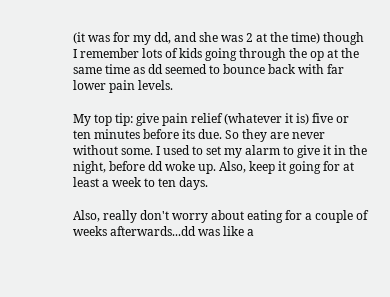(it was for my dd, and she was 2 at the time) though I remember lots of kids going through the op at the same time as dd seemed to bounce back with far lower pain levels.

My top tip: give pain relief (whatever it is) five or ten minutes before its due. So they are never without some. I used to set my alarm to give it in the night, before dd woke up. Also, keep it going for at least a week to ten days.

Also, really don't worry about eating for a couple of weeks afterwards...dd was like a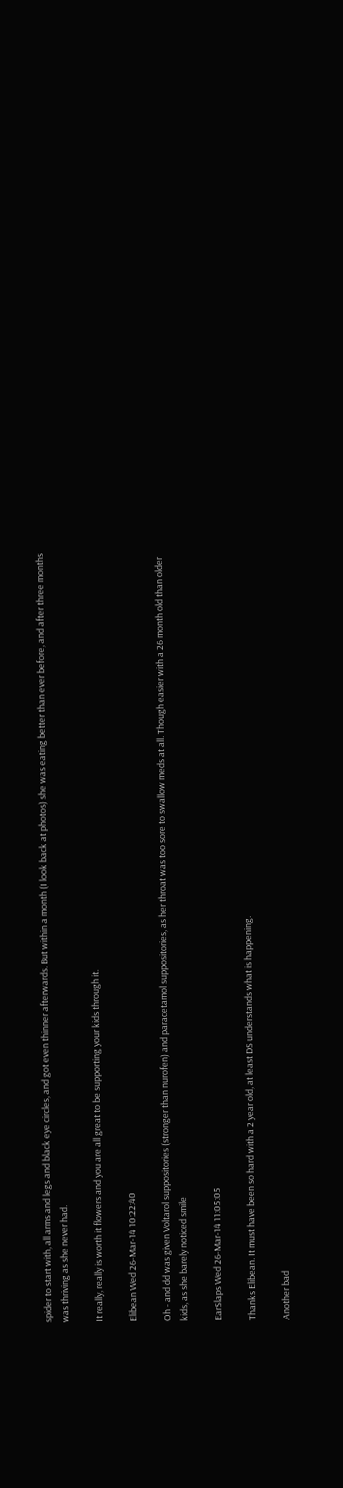spider to start with, all arms and legs and black eye circles, and got even thinner afterwards. But within a month (I look back at photos) she was eating better than ever before, and after three months was thriving as she never had.

It really, really is worth it flowers and you are all great to be supporting your kids through it.

Elibean Wed 26-Mar-14 10:22:40

Oh - and dd was given Voltarol suppositories (stronger than nurofen) and paracetamol suppositories, as her throat was too sore to swallow meds at all. Though easier with a 26 month old than older kids, as she barely noticed smile

EarSlaps Wed 26-Mar-14 11:05:05

Thanks Elibean. It must have been so hard with a 2 year old, at least DS understands what is happening.

Another bad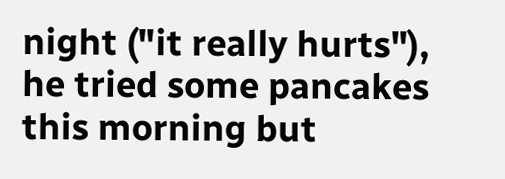night ("it really hurts"), he tried some pancakes this morning but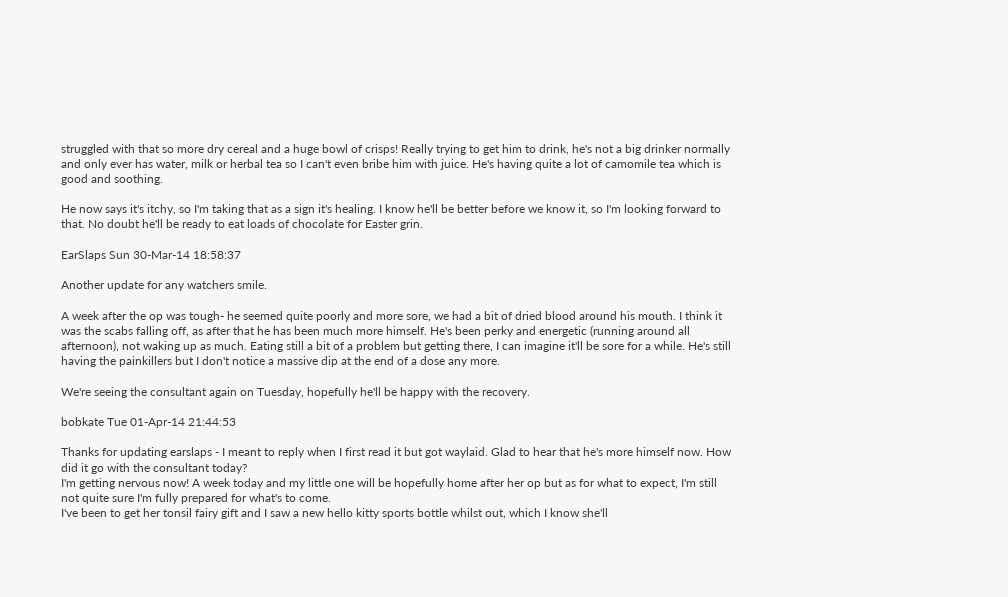struggled with that so more dry cereal and a huge bowl of crisps! Really trying to get him to drink, he's not a big drinker normally and only ever has water, milk or herbal tea so I can't even bribe him with juice. He's having quite a lot of camomile tea which is good and soothing.

He now says it's itchy, so I'm taking that as a sign it's healing. I know he'll be better before we know it, so I'm looking forward to that. No doubt he'll be ready to eat loads of chocolate for Easter grin.

EarSlaps Sun 30-Mar-14 18:58:37

Another update for any watchers smile.

A week after the op was tough- he seemed quite poorly and more sore, we had a bit of dried blood around his mouth. I think it was the scabs falling off, as after that he has been much more himself. He's been perky and energetic (running around all afternoon), not waking up as much. Eating still a bit of a problem but getting there, I can imagine it'll be sore for a while. He's still having the painkillers but I don't notice a massive dip at the end of a dose any more.

We're seeing the consultant again on Tuesday, hopefully he'll be happy with the recovery.

bobkate Tue 01-Apr-14 21:44:53

Thanks for updating earslaps - I meant to reply when I first read it but got waylaid. Glad to hear that he's more himself now. How did it go with the consultant today?
I'm getting nervous now! A week today and my little one will be hopefully home after her op but as for what to expect, I'm still not quite sure I'm fully prepared for what's to come.
I've been to get her tonsil fairy gift and I saw a new hello kitty sports bottle whilst out, which I know she'll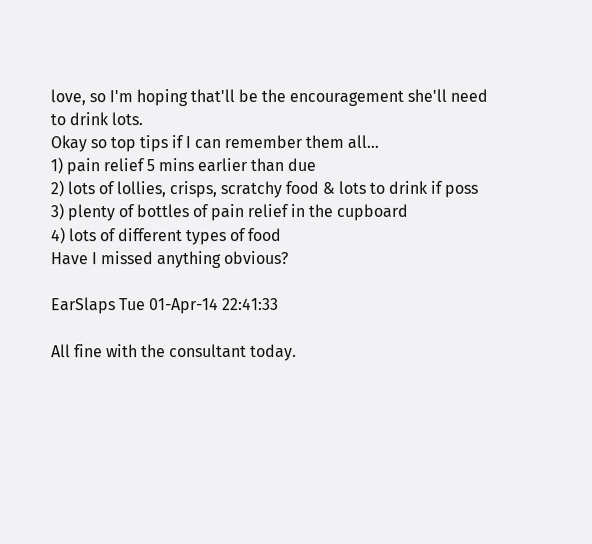love, so I'm hoping that'll be the encouragement she'll need to drink lots.
Okay so top tips if I can remember them all...
1) pain relief 5 mins earlier than due
2) lots of lollies, crisps, scratchy food & lots to drink if poss
3) plenty of bottles of pain relief in the cupboard
4) lots of different types of food
Have I missed anything obvious?

EarSlaps Tue 01-Apr-14 22:41:33

All fine with the consultant today.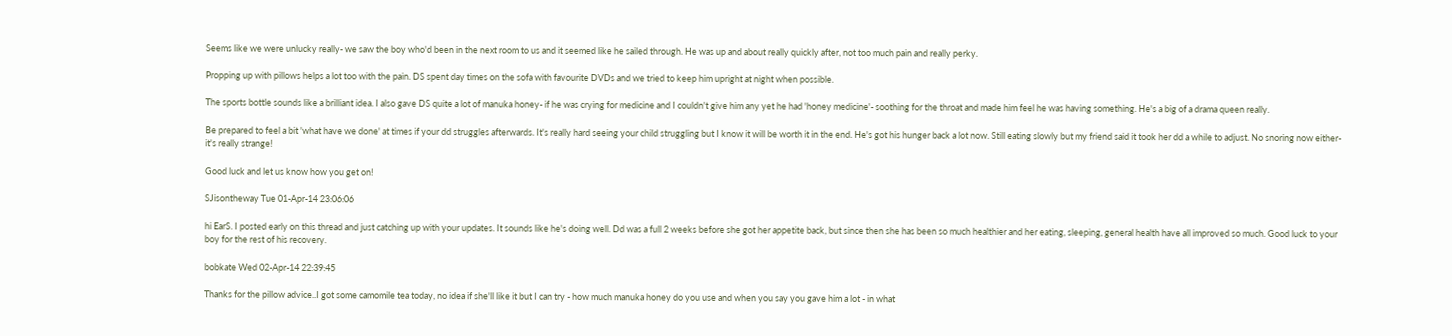Seems like we were unlucky really- we saw the boy who'd been in the next room to us and it seemed like he sailed through. He was up and about really quickly after, not too much pain and really perky.

Propping up with pillows helps a lot too with the pain. DS spent day times on the sofa with favourite DVDs and we tried to keep him upright at night when possible.

The sports bottle sounds like a brilliant idea. I also gave DS quite a lot of manuka honey- if he was crying for medicine and I couldn't give him any yet he had 'honey medicine'- soothing for the throat and made him feel he was having something. He's a big of a drama queen really.

Be prepared to feel a bit 'what have we done' at times if your dd struggles afterwards. It's really hard seeing your child struggling but I know it will be worth it in the end. He's got his hunger back a lot now. Still eating slowly but my friend said it took her dd a while to adjust. No snoring now either- it's really strange!

Good luck and let us know how you get on!

SJisontheway Tue 01-Apr-14 23:06:06

hi EarS. I posted early on this thread and just catching up with your updates. It sounds like he's doing well. Dd was a full 2 weeks before she got her appetite back, but since then she has been so much healthier and her eating, sleeping, general health have all improved so much. Good luck to your boy for the rest of his recovery.

bobkate Wed 02-Apr-14 22:39:45

Thanks for the pillow advice..I got some camomile tea today, no idea if she'll like it but I can try - how much manuka honey do you use and when you say you gave him a lot - in what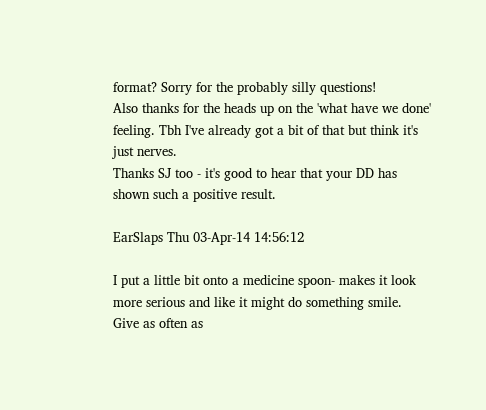format? Sorry for the probably silly questions!
Also thanks for the heads up on the 'what have we done' feeling. Tbh I've already got a bit of that but think it's just nerves.
Thanks SJ too - it's good to hear that your DD has shown such a positive result.

EarSlaps Thu 03-Apr-14 14:56:12

I put a little bit onto a medicine spoon- makes it look more serious and like it might do something smile. Give as often as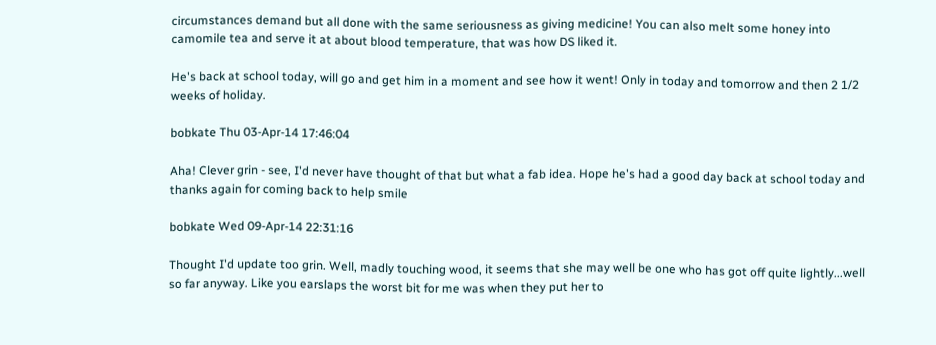circumstances demand but all done with the same seriousness as giving medicine! You can also melt some honey into camomile tea and serve it at about blood temperature, that was how DS liked it.

He's back at school today, will go and get him in a moment and see how it went! Only in today and tomorrow and then 2 1/2 weeks of holiday.

bobkate Thu 03-Apr-14 17:46:04

Aha! Clever grin - see, I'd never have thought of that but what a fab idea. Hope he's had a good day back at school today and thanks again for coming back to help smile

bobkate Wed 09-Apr-14 22:31:16

Thought I'd update too grin. Well, madly touching wood, it seems that she may well be one who has got off quite lightly...well so far anyway. Like you earslaps the worst bit for me was when they put her to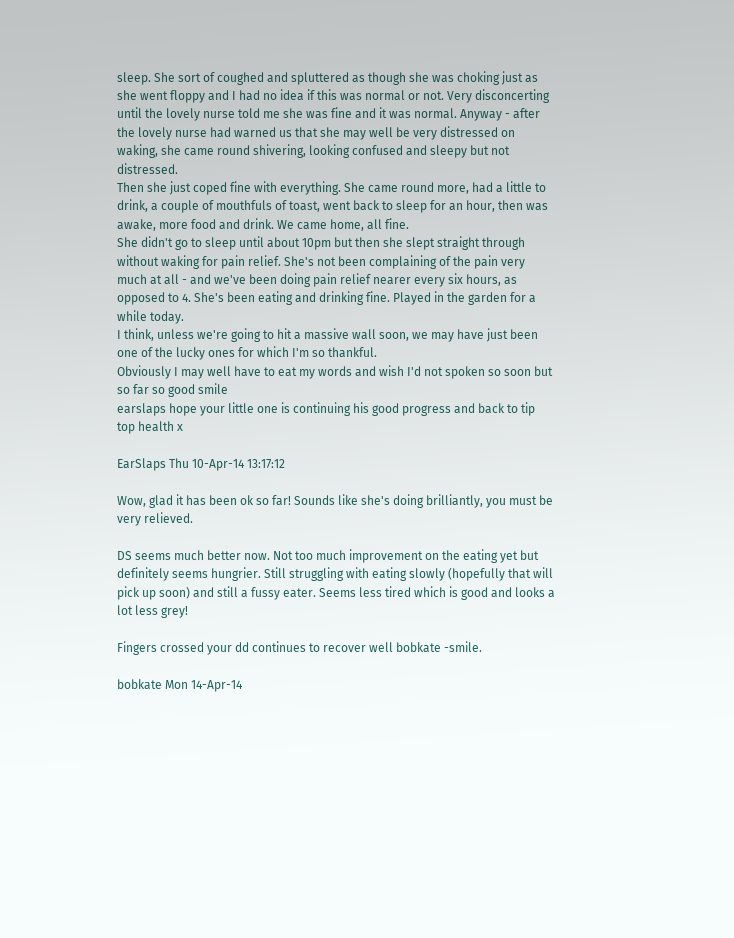sleep. She sort of coughed and spluttered as though she was choking just as she went floppy and I had no idea if this was normal or not. Very disconcerting until the lovely nurse told me she was fine and it was normal. Anyway - after the lovely nurse had warned us that she may well be very distressed on waking, she came round shivering, looking confused and sleepy but not distressed.
Then she just coped fine with everything. She came round more, had a little to drink, a couple of mouthfuls of toast, went back to sleep for an hour, then was awake, more food and drink. We came home, all fine.
She didn't go to sleep until about 10pm but then she slept straight through without waking for pain relief. She's not been complaining of the pain very much at all - and we've been doing pain relief nearer every six hours, as opposed to 4. She's been eating and drinking fine. Played in the garden for a while today.
I think, unless we're going to hit a massive wall soon, we may have just been one of the lucky ones for which I'm so thankful.
Obviously I may well have to eat my words and wish I'd not spoken so soon but so far so good smile
earslaps hope your little one is continuing his good progress and back to tip top health x

EarSlaps Thu 10-Apr-14 13:17:12

Wow, glad it has been ok so far! Sounds like she's doing brilliantly, you must be very relieved.

DS seems much better now. Not too much improvement on the eating yet but definitely seems hungrier. Still struggling with eating slowly (hopefully that will pick up soon) and still a fussy eater. Seems less tired which is good and looks a lot less grey!

Fingers crossed your dd continues to recover well bobkate -smile.

bobkate Mon 14-Apr-14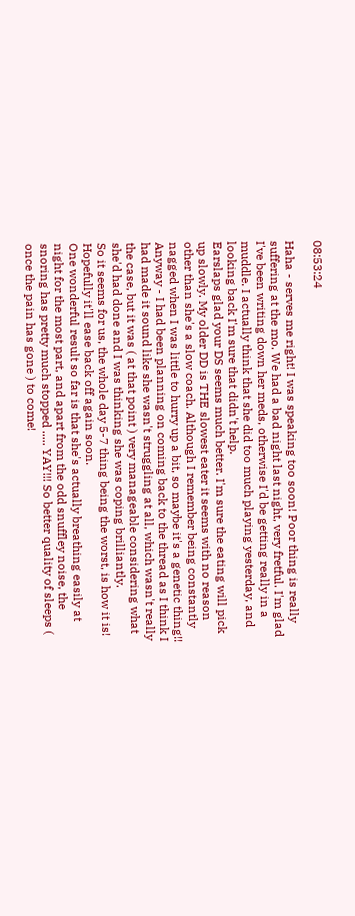08:53:24

Haha - serves me right! I was speaking too soon! Poor thing is really suffering at the mo. We had a bad night last night, very fretful. I'm glad I've been writing down her meds, otherwise I'd be getting really in a muddle. I actually think that she did too much playing yesterday, and looking back I'm sure that didn't help.
Earslaps glad your DS seems much better. I'm sure the eating will pick up slowly. My older DD is THE slowest eater it seems with no reason other than she's a slow coach. Although I remember being constantly nagged when I was little to hurry up a bit, so maybe it's a genetic thing!!
Anyway - I had been planning on coming back to the thread as I think I had made it sound like she wasn't struggling at all, which wasn't really the case, but it was ( at that point ) very manageable considering what she'd had done and I was thinking she was coping brilliantly.
So it seems for us, the whole day 5-7 thing being the worst, is how it is! Hopefully it'll ease back off again soon.
One wonderful result so far is that she's actually breathing easily at night for the most part, and apart from the odd snuffley noise, the snoring has pretty much stopped ..... YAY!!! So better quality of sleeps ( once the pain has gone ) to come!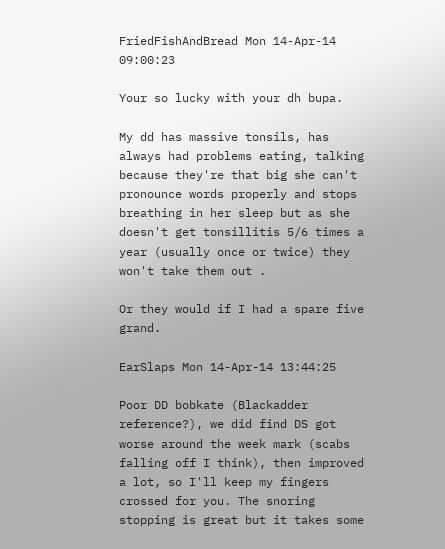FriedFishAndBread Mon 14-Apr-14 09:00:23

Your so lucky with your dh bupa.

My dd has massive tonsils, has always had problems eating, talking because they're that big she can't pronounce words properly and stops breathing in her sleep but as she doesn't get tonsillitis 5/6 times a year (usually once or twice) they won't take them out .

Or they would if I had a spare five grand.

EarSlaps Mon 14-Apr-14 13:44:25

Poor DD bobkate (Blackadder reference?), we did find DS got worse around the week mark (scabs falling off I think), then improved a lot, so I'll keep my fingers crossed for you. The snoring stopping is great but it takes some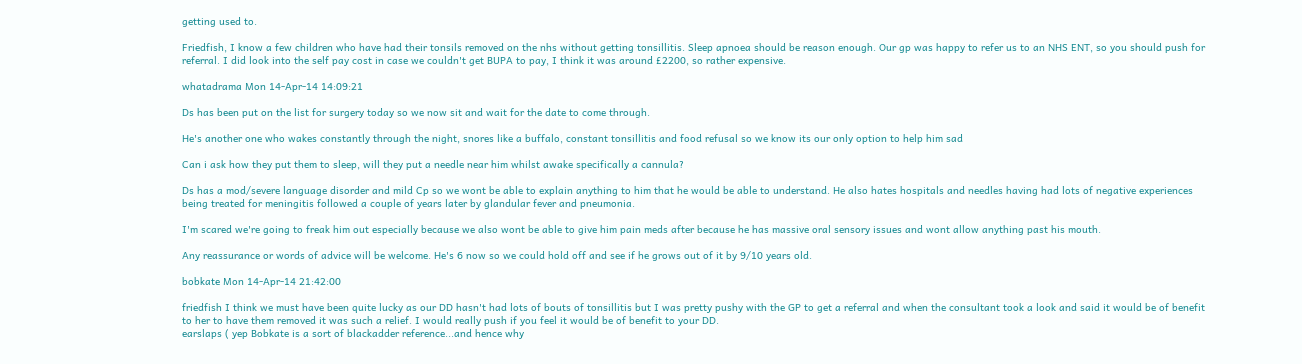getting used to.

Friedfish, I know a few children who have had their tonsils removed on the nhs without getting tonsillitis. Sleep apnoea should be reason enough. Our gp was happy to refer us to an NHS ENT, so you should push for referral. I did look into the self pay cost in case we couldn't get BUPA to pay, I think it was around £2200, so rather expensive.

whatadrama Mon 14-Apr-14 14:09:21

Ds has been put on the list for surgery today so we now sit and wait for the date to come through.

He's another one who wakes constantly through the night, snores like a buffalo, constant tonsillitis and food refusal so we know its our only option to help him sad

Can i ask how they put them to sleep, will they put a needle near him whilst awake specifically a cannula?

Ds has a mod/severe language disorder and mild Cp so we wont be able to explain anything to him that he would be able to understand. He also hates hospitals and needles having had lots of negative experiences being treated for meningitis followed a couple of years later by glandular fever and pneumonia.

I'm scared we're going to freak him out especially because we also wont be able to give him pain meds after because he has massive oral sensory issues and wont allow anything past his mouth.

Any reassurance or words of advice will be welcome. He's 6 now so we could hold off and see if he grows out of it by 9/10 years old.

bobkate Mon 14-Apr-14 21:42:00

friedfish I think we must have been quite lucky as our DD hasn't had lots of bouts of tonsillitis but I was pretty pushy with the GP to get a referral and when the consultant took a look and said it would be of benefit to her to have them removed it was such a relief. I would really push if you feel it would be of benefit to your DD.
earslaps ( yep Bobkate is a sort of blackadder reference...and hence why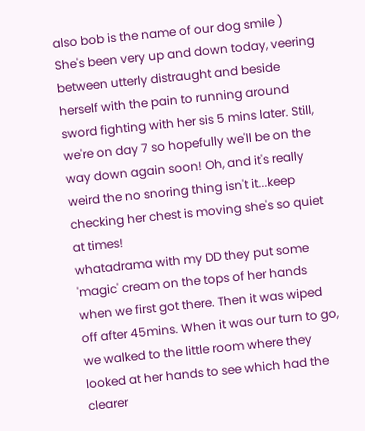also bob is the name of our dog smile ) She's been very up and down today, veering between utterly distraught and beside herself with the pain to running around sword fighting with her sis 5 mins later. Still, we're on day 7 so hopefully we'll be on the way down again soon! Oh, and it's really weird the no snoring thing isn't it...keep checking her chest is moving she's so quiet at times!
whatadrama with my DD they put some 'magic' cream on the tops of her hands when we first got there. Then it was wiped off after 45mins. When it was our turn to go, we walked to the little room where they looked at her hands to see which had the clearer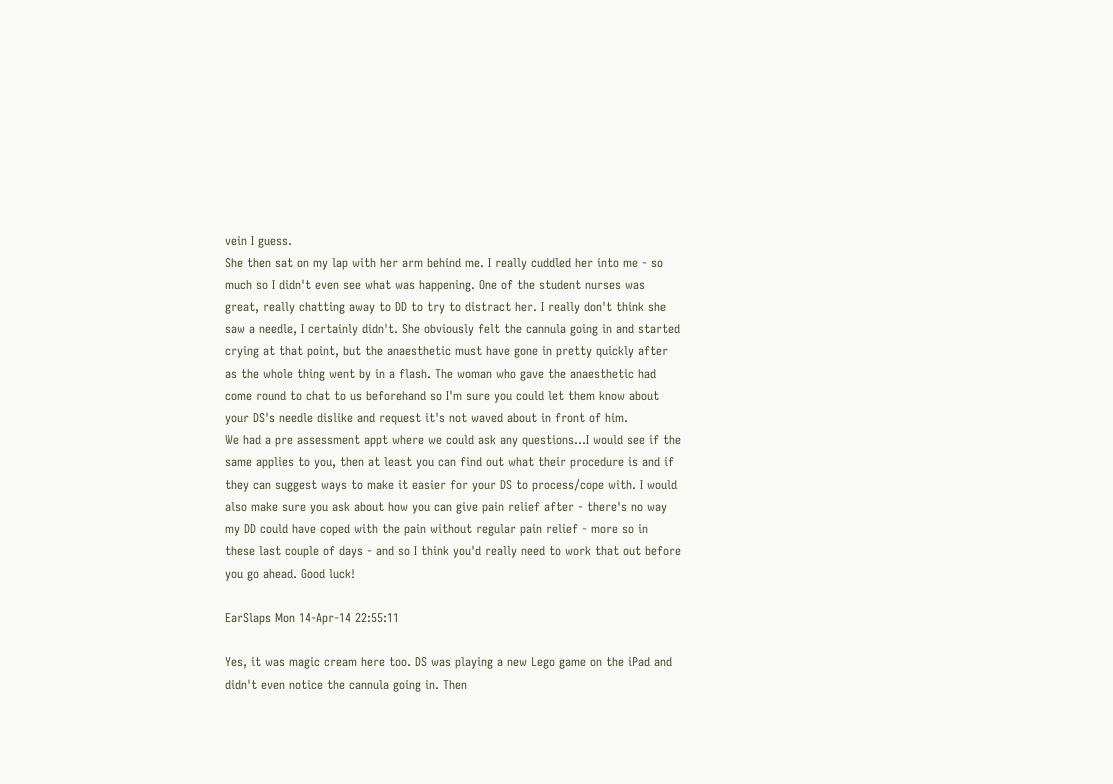vein I guess.
She then sat on my lap with her arm behind me. I really cuddled her into me - so much so I didn't even see what was happening. One of the student nurses was great, really chatting away to DD to try to distract her. I really don't think she saw a needle, I certainly didn't. She obviously felt the cannula going in and started crying at that point, but the anaesthetic must have gone in pretty quickly after as the whole thing went by in a flash. The woman who gave the anaesthetic had come round to chat to us beforehand so I'm sure you could let them know about your DS's needle dislike and request it's not waved about in front of him.
We had a pre assessment appt where we could ask any questions...I would see if the same applies to you, then at least you can find out what their procedure is and if they can suggest ways to make it easier for your DS to process/cope with. I would also make sure you ask about how you can give pain relief after - there's no way my DD could have coped with the pain without regular pain relief - more so in these last couple of days - and so I think you'd really need to work that out before you go ahead. Good luck!

EarSlaps Mon 14-Apr-14 22:55:11

Yes, it was magic cream here too. DS was playing a new Lego game on the iPad and didn't even notice the cannula going in. Then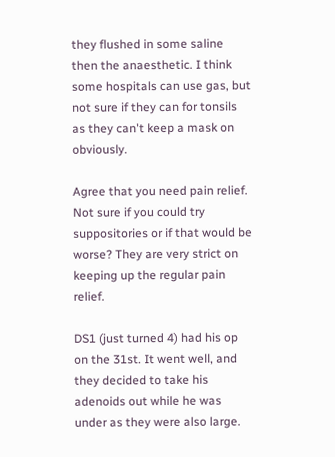they flushed in some saline then the anaesthetic. I think some hospitals can use gas, but not sure if they can for tonsils as they can't keep a mask on obviously.

Agree that you need pain relief. Not sure if you could try suppositories or if that would be worse? They are very strict on keeping up the regular pain relief.

DS1 (just turned 4) had his op on the 31st. It went well, and they decided to take his adenoids out while he was under as they were also large.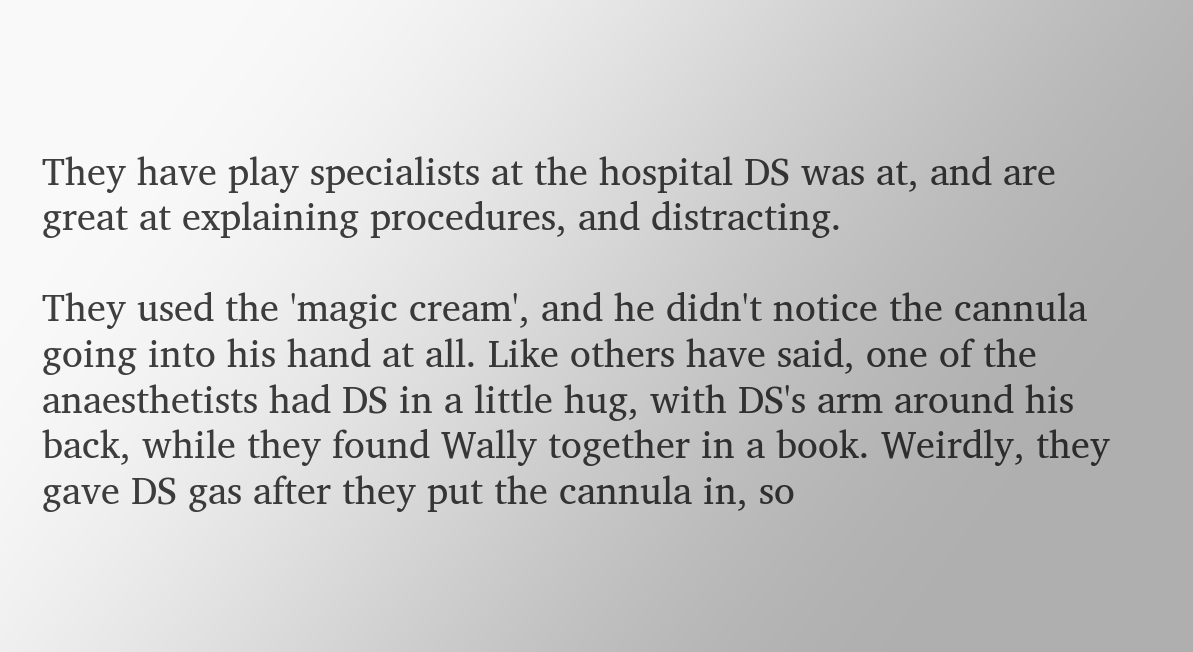They have play specialists at the hospital DS was at, and are great at explaining procedures, and distracting.

They used the 'magic cream', and he didn't notice the cannula going into his hand at all. Like others have said, one of the anaesthetists had DS in a little hug, with DS's arm around his back, while they found Wally together in a book. Weirdly, they gave DS gas after they put the cannula in, so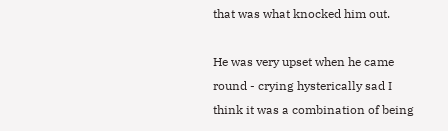that was what knocked him out.

He was very upset when he came round - crying hysterically sad I think it was a combination of being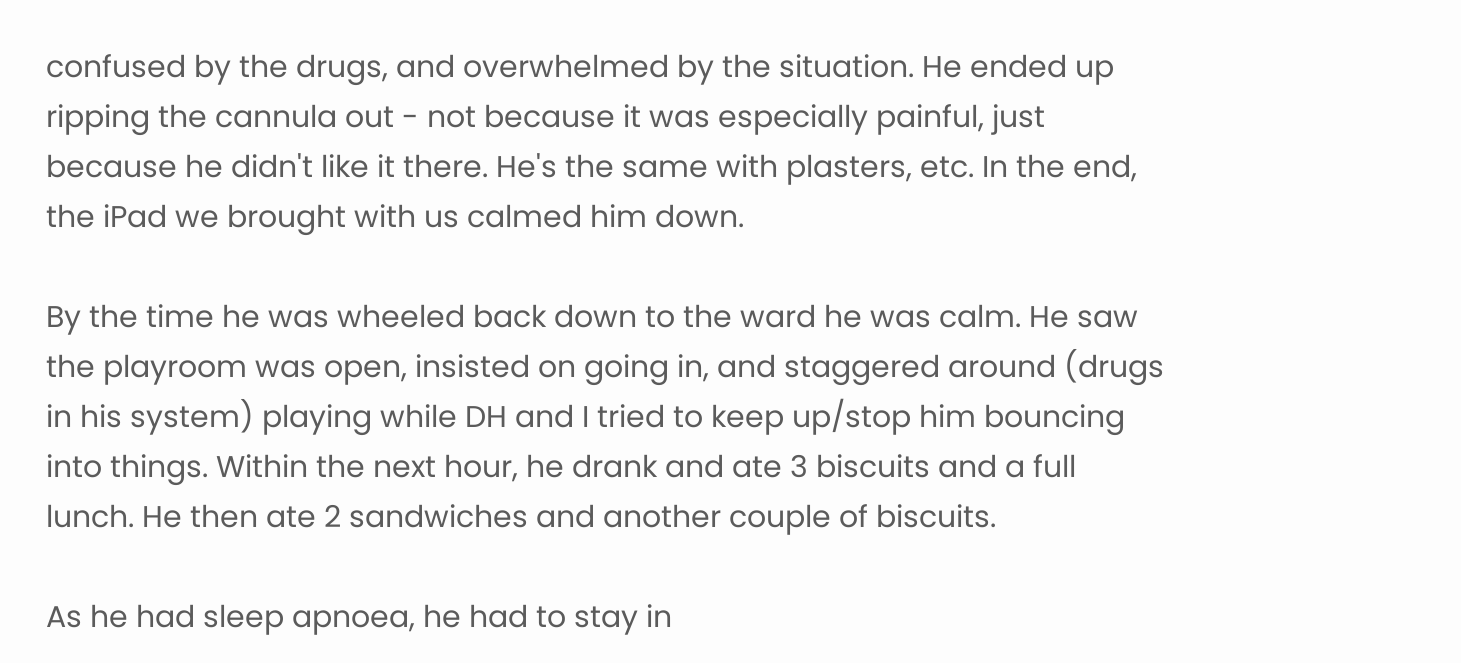confused by the drugs, and overwhelmed by the situation. He ended up ripping the cannula out - not because it was especially painful, just because he didn't like it there. He's the same with plasters, etc. In the end, the iPad we brought with us calmed him down.

By the time he was wheeled back down to the ward he was calm. He saw the playroom was open, insisted on going in, and staggered around (drugs in his system) playing while DH and I tried to keep up/stop him bouncing into things. Within the next hour, he drank and ate 3 biscuits and a full lunch. He then ate 2 sandwiches and another couple of biscuits.

As he had sleep apnoea, he had to stay in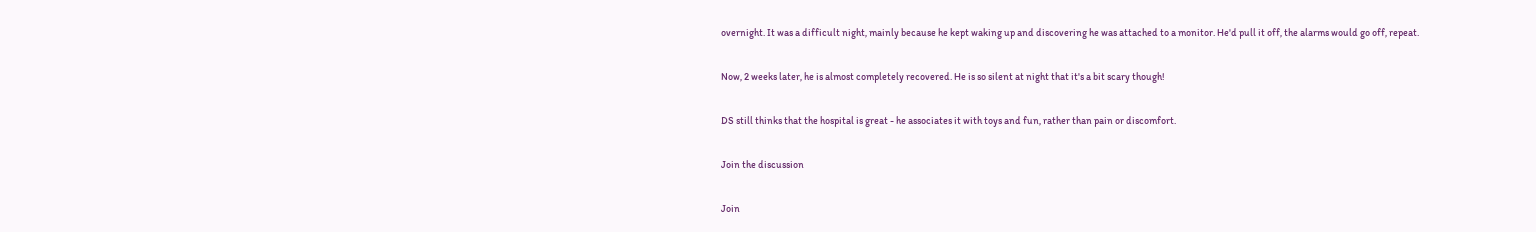overnight. It was a difficult night, mainly because he kept waking up and discovering he was attached to a monitor. He'd pull it off, the alarms would go off, repeat.

Now, 2 weeks later, he is almost completely recovered. He is so silent at night that it's a bit scary though!

DS still thinks that the hospital is great - he associates it with toys and fun, rather than pain or discomfort.

Join the discussion

Join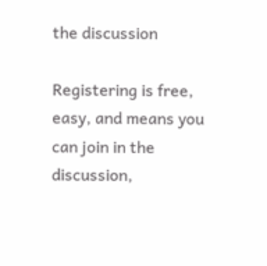the discussion

Registering is free, easy, and means you can join in the discussion,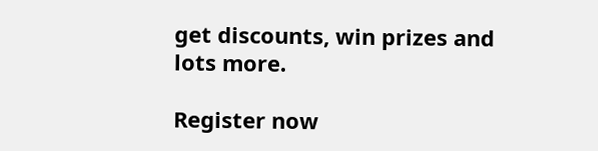get discounts, win prizes and lots more.

Register now